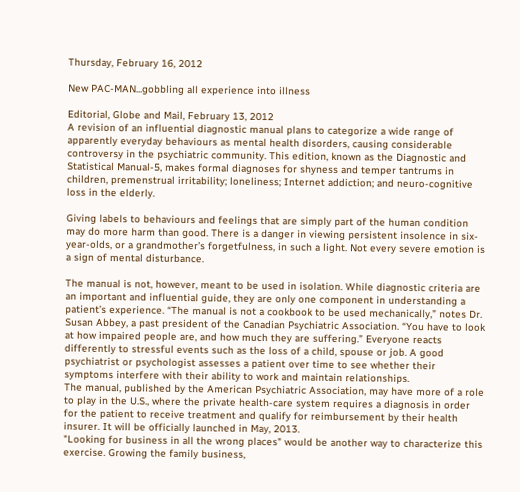Thursday, February 16, 2012

New PAC-MAN...gobbling all experience into illness

Editorial, Globe and Mail, February 13, 2012
A revision of an influential diagnostic manual plans to categorize a wide range of apparently everyday behaviours as mental health disorders, causing considerable controversy in the psychiatric community. This edition, known as the Diagnostic and Statistical Manual-5, makes formal diagnoses for shyness and temper tantrums in children, premenstrual irritability; loneliness; Internet addiction; and neuro-cognitive loss in the elderly.

Giving labels to behaviours and feelings that are simply part of the human condition may do more harm than good. There is a danger in viewing persistent insolence in six-year-olds, or a grandmother’s forgetfulness, in such a light. Not every severe emotion is a sign of mental disturbance.

The manual is not, however, meant to be used in isolation. While diagnostic criteria are an important and influential guide, they are only one component in understanding a patient’s experience. “The manual is not a cookbook to be used mechanically,” notes Dr. Susan Abbey, a past president of the Canadian Psychiatric Association. “You have to look at how impaired people are, and how much they are suffering.” Everyone reacts differently to stressful events such as the loss of a child, spouse or job. A good psychiatrist or psychologist assesses a patient over time to see whether their symptoms interfere with their ability to work and maintain relationships.
The manual, published by the American Psychiatric Association, may have more of a role to play in the U.S., where the private health-care system requires a diagnosis in order for the patient to receive treatment and qualify for reimbursement by their health insurer. It will be officially launched in May, 2013.
"Looking for business in all the wrong places" would be another way to characterize this exercise. Growing the family business,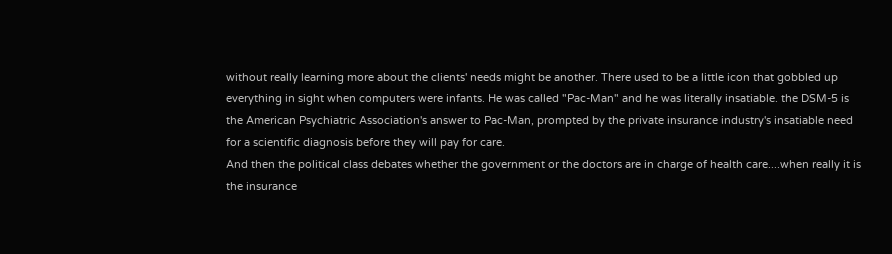without really learning more about the clients' needs might be another. There used to be a little icon that gobbled up everything in sight when computers were infants. He was called "Pac-Man" and he was literally insatiable. the DSM-5 is the American Psychiatric Association's answer to Pac-Man, prompted by the private insurance industry's insatiable need for a scientific diagnosis before they will pay for care.
And then the political class debates whether the government or the doctors are in charge of health care....when really it is the insurance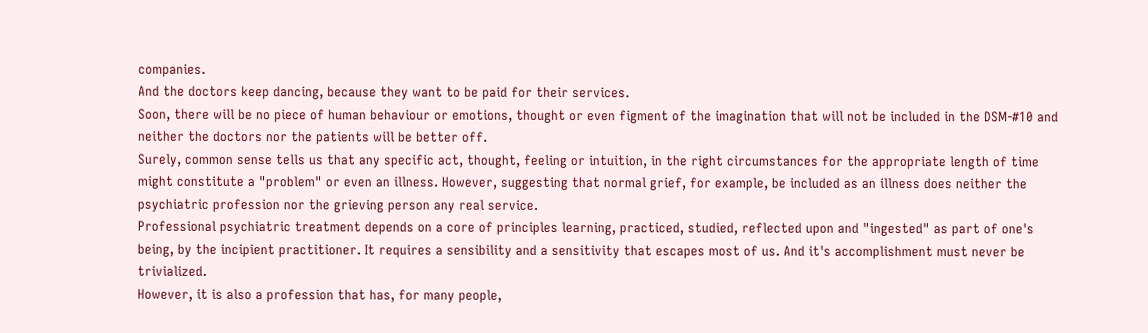companies.
And the doctors keep dancing, because they want to be paid for their services.
Soon, there will be no piece of human behaviour or emotions, thought or even figment of the imagination that will not be included in the DSM-#10 and neither the doctors nor the patients will be better off.
Surely, common sense tells us that any specific act, thought, feeling or intuition, in the right circumstances for the appropriate length of time might constitute a "problem" or even an illness. However, suggesting that normal grief, for example, be included as an illness does neither the psychiatric profession nor the grieving person any real service.
Professional psychiatric treatment depends on a core of principles learning, practiced, studied, reflected upon and "ingested" as part of one's being, by the incipient practitioner. It requires a sensibility and a sensitivity that escapes most of us. And it's accomplishment must never be trivialized.
However, it is also a profession that has, for many people,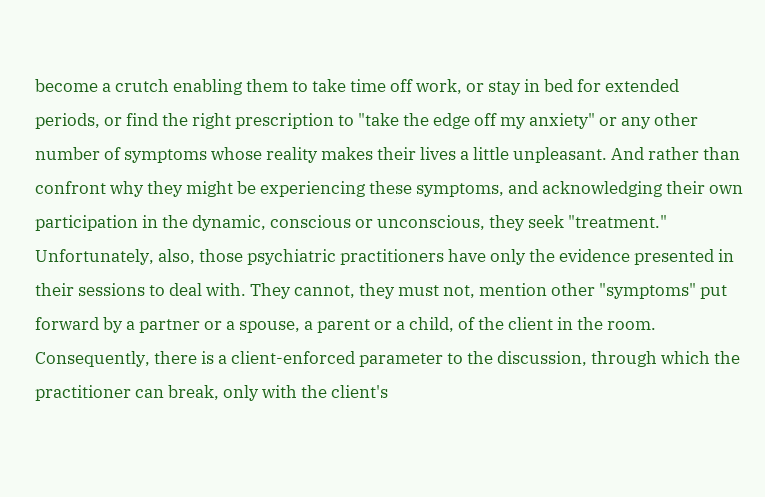become a crutch enabling them to take time off work, or stay in bed for extended periods, or find the right prescription to "take the edge off my anxiety" or any other number of symptoms whose reality makes their lives a little unpleasant. And rather than confront why they might be experiencing these symptoms, and acknowledging their own participation in the dynamic, conscious or unconscious, they seek "treatment."
Unfortunately, also, those psychiatric practitioners have only the evidence presented in their sessions to deal with. They cannot, they must not, mention other "symptoms" put forward by a partner or a spouse, a parent or a child, of the client in the room. Consequently, there is a client-enforced parameter to the discussion, through which the practitioner can break, only with the client's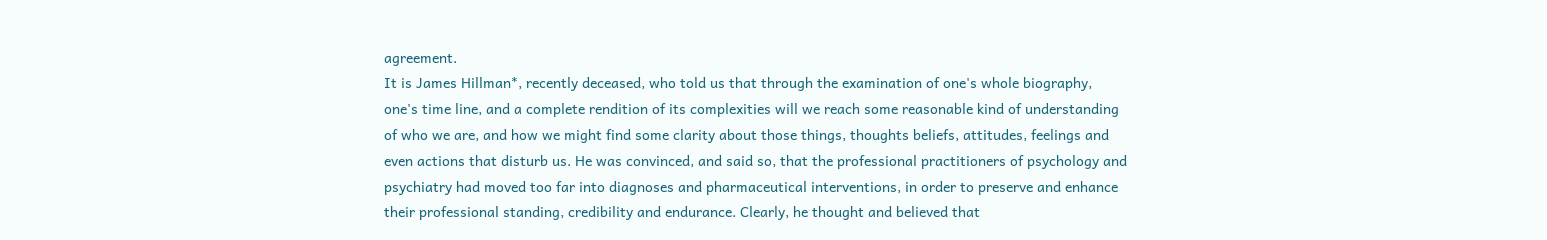agreement.
It is James Hillman*, recently deceased, who told us that through the examination of one's whole biography, one's time line, and a complete rendition of its complexities will we reach some reasonable kind of understanding of who we are, and how we might find some clarity about those things, thoughts beliefs, attitudes, feelings and even actions that disturb us. He was convinced, and said so, that the professional practitioners of psychology and psychiatry had moved too far into diagnoses and pharmaceutical interventions, in order to preserve and enhance their professional standing, credibility and endurance. Clearly, he thought and believed that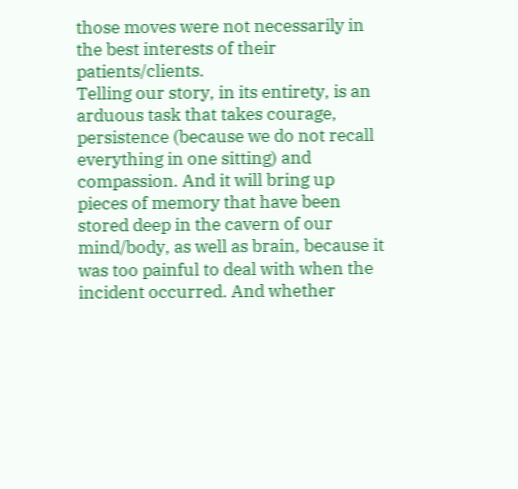those moves were not necessarily in the best interests of their patients/clients.
Telling our story, in its entirety, is an arduous task that takes courage, persistence (because we do not recall everything in one sitting) and compassion. And it will bring up pieces of memory that have been stored deep in the cavern of our mind/body, as well as brain, because it was too painful to deal with when the incident occurred. And whether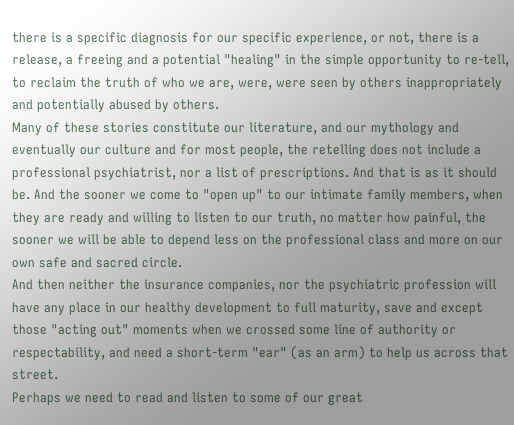there is a specific diagnosis for our specific experience, or not, there is a release, a freeing and a potential "healing" in the simple opportunity to re-tell, to reclaim the truth of who we are, were, were seen by others inappropriately and potentially abused by others.
Many of these stories constitute our literature, and our mythology and eventually our culture and for most people, the retelling does not include a professional psychiatrist, nor a list of prescriptions. And that is as it should be. And the sooner we come to "open up" to our intimate family members, when they are ready and willing to listen to our truth, no matter how painful, the sooner we will be able to depend less on the professional class and more on our own safe and sacred circle.
And then neither the insurance companies, nor the psychiatric profession will have any place in our healthy development to full maturity, save and except those "acting out" moments when we crossed some line of authority or respectability, and need a short-term "ear" (as an arm) to help us across that street.
Perhaps we need to read and listen to some of our great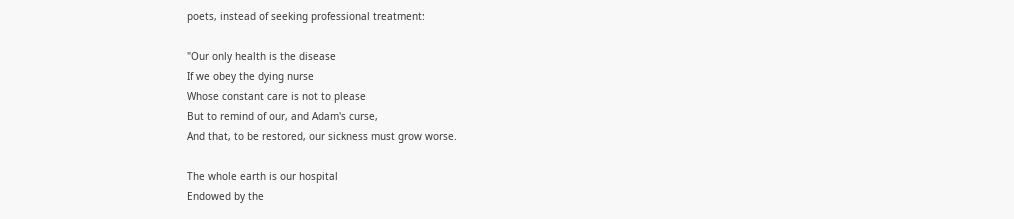poets, instead of seeking professional treatment:

"Our only health is the disease
If we obey the dying nurse
Whose constant care is not to please
But to remind of our, and Adam's curse,
And that, to be restored, our sickness must grow worse.

The whole earth is our hospital
Endowed by the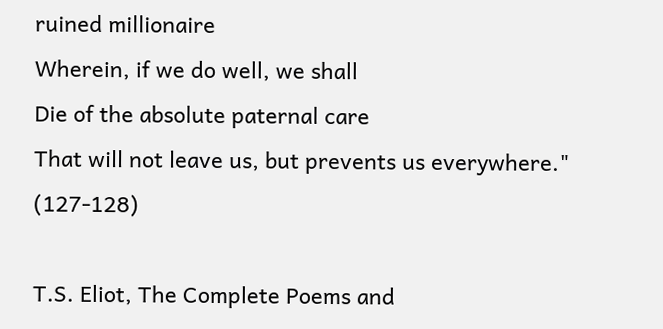ruined millionaire
Wherein, if we do well, we shall
Die of the absolute paternal care
That will not leave us, but prevents us everywhere." (127-128)

T.S. Eliot, The Complete Poems and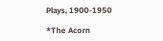Plays, 1900-1950

*The Acorn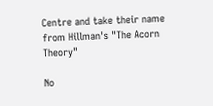Centre and take their name from Hillman's "The Acorn Theory"

No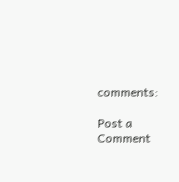comments:

Post a Comment